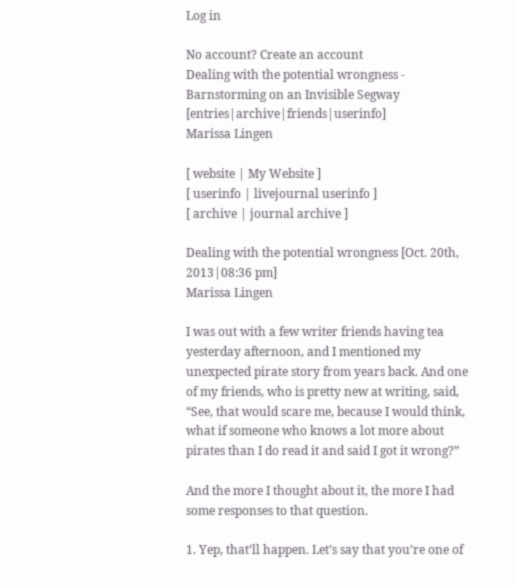Log in

No account? Create an account
Dealing with the potential wrongness - Barnstorming on an Invisible Segway [entries|archive|friends|userinfo]
Marissa Lingen

[ website | My Website ]
[ userinfo | livejournal userinfo ]
[ archive | journal archive ]

Dealing with the potential wrongness [Oct. 20th, 2013|08:36 pm]
Marissa Lingen

I was out with a few writer friends having tea yesterday afternoon, and I mentioned my unexpected pirate story from years back. And one of my friends, who is pretty new at writing, said, “See, that would scare me, because I would think, what if someone who knows a lot more about pirates than I do read it and said I got it wrong?”

And the more I thought about it, the more I had some responses to that question.

1. Yep, that’ll happen. Let’s say that you’re one of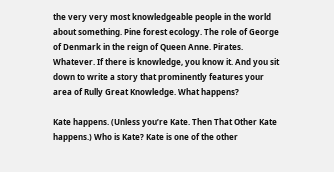the very very most knowledgeable people in the world about something. Pine forest ecology. The role of George of Denmark in the reign of Queen Anne. Pirates. Whatever. If there is knowledge, you know it. And you sit down to write a story that prominently features your area of Rully Great Knowledge. What happens?

Kate happens. (Unless you’re Kate. Then That Other Kate happens.) Who is Kate? Kate is one of the other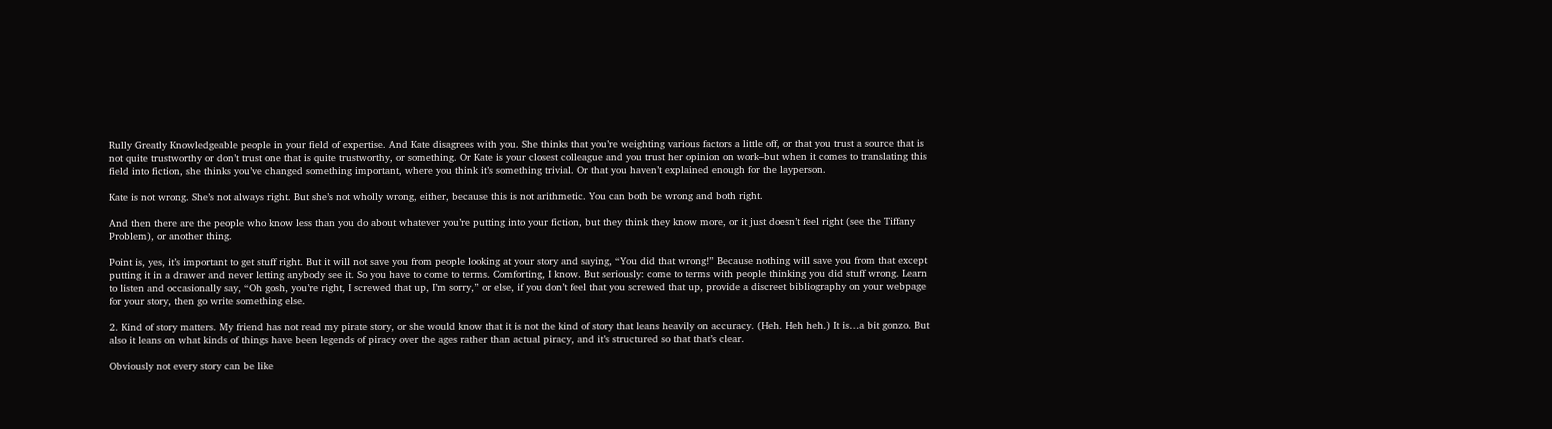Rully Greatly Knowledgeable people in your field of expertise. And Kate disagrees with you. She thinks that you’re weighting various factors a little off, or that you trust a source that is not quite trustworthy or don’t trust one that is quite trustworthy, or something. Or Kate is your closest colleague and you trust her opinion on work–but when it comes to translating this field into fiction, she thinks you’ve changed something important, where you think it’s something trivial. Or that you haven’t explained enough for the layperson.

Kate is not wrong. She’s not always right. But she’s not wholly wrong, either, because this is not arithmetic. You can both be wrong and both right.

And then there are the people who know less than you do about whatever you’re putting into your fiction, but they think they know more, or it just doesn’t feel right (see the Tiffany Problem), or another thing.

Point is, yes, it’s important to get stuff right. But it will not save you from people looking at your story and saying, “You did that wrong!” Because nothing will save you from that except putting it in a drawer and never letting anybody see it. So you have to come to terms. Comforting, I know. But seriously: come to terms with people thinking you did stuff wrong. Learn to listen and occasionally say, “Oh gosh, you’re right, I screwed that up, I’m sorry,” or else, if you don’t feel that you screwed that up, provide a discreet bibliography on your webpage for your story, then go write something else.

2. Kind of story matters. My friend has not read my pirate story, or she would know that it is not the kind of story that leans heavily on accuracy. (Heh. Heh heh.) It is…a bit gonzo. But also it leans on what kinds of things have been legends of piracy over the ages rather than actual piracy, and it’s structured so that that’s clear.

Obviously not every story can be like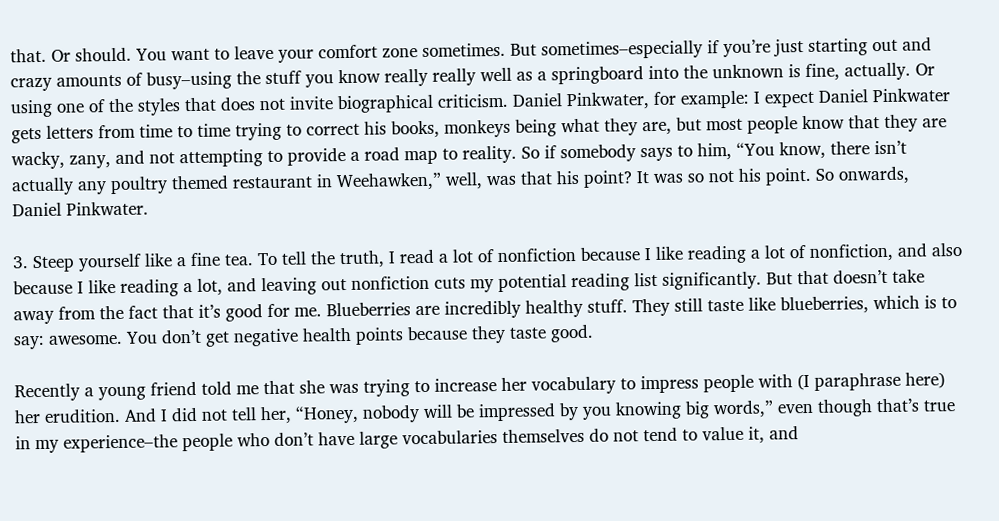that. Or should. You want to leave your comfort zone sometimes. But sometimes–especially if you’re just starting out and crazy amounts of busy–using the stuff you know really really well as a springboard into the unknown is fine, actually. Or using one of the styles that does not invite biographical criticism. Daniel Pinkwater, for example: I expect Daniel Pinkwater gets letters from time to time trying to correct his books, monkeys being what they are, but most people know that they are wacky, zany, and not attempting to provide a road map to reality. So if somebody says to him, “You know, there isn’t actually any poultry themed restaurant in Weehawken,” well, was that his point? It was so not his point. So onwards, Daniel Pinkwater.

3. Steep yourself like a fine tea. To tell the truth, I read a lot of nonfiction because I like reading a lot of nonfiction, and also because I like reading a lot, and leaving out nonfiction cuts my potential reading list significantly. But that doesn’t take away from the fact that it’s good for me. Blueberries are incredibly healthy stuff. They still taste like blueberries, which is to say: awesome. You don’t get negative health points because they taste good.

Recently a young friend told me that she was trying to increase her vocabulary to impress people with (I paraphrase here) her erudition. And I did not tell her, “Honey, nobody will be impressed by you knowing big words,” even though that’s true in my experience–the people who don’t have large vocabularies themselves do not tend to value it, and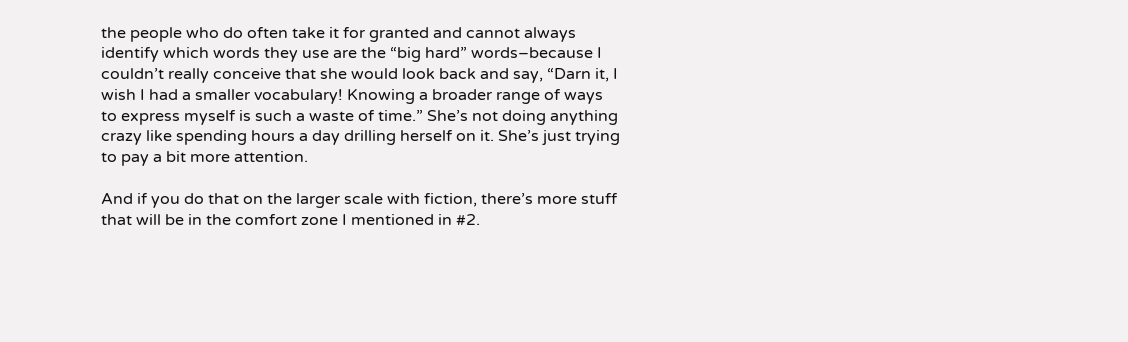the people who do often take it for granted and cannot always identify which words they use are the “big hard” words–because I couldn’t really conceive that she would look back and say, “Darn it, I wish I had a smaller vocabulary! Knowing a broader range of ways to express myself is such a waste of time.” She’s not doing anything crazy like spending hours a day drilling herself on it. She’s just trying to pay a bit more attention.

And if you do that on the larger scale with fiction, there’s more stuff that will be in the comfort zone I mentioned in #2.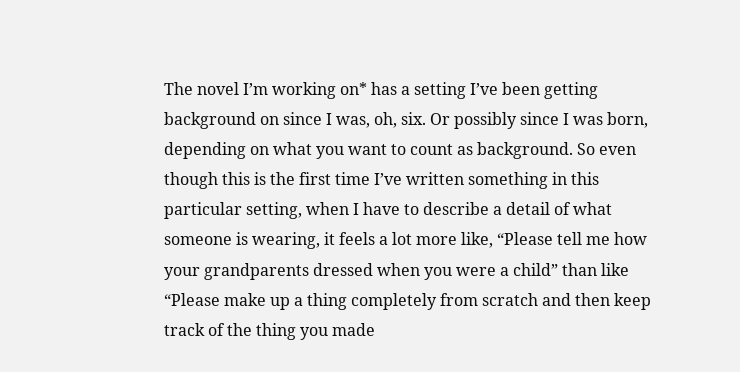The novel I’m working on* has a setting I’ve been getting background on since I was, oh, six. Or possibly since I was born, depending on what you want to count as background. So even though this is the first time I’ve written something in this particular setting, when I have to describe a detail of what someone is wearing, it feels a lot more like, “Please tell me how your grandparents dressed when you were a child” than like “Please make up a thing completely from scratch and then keep track of the thing you made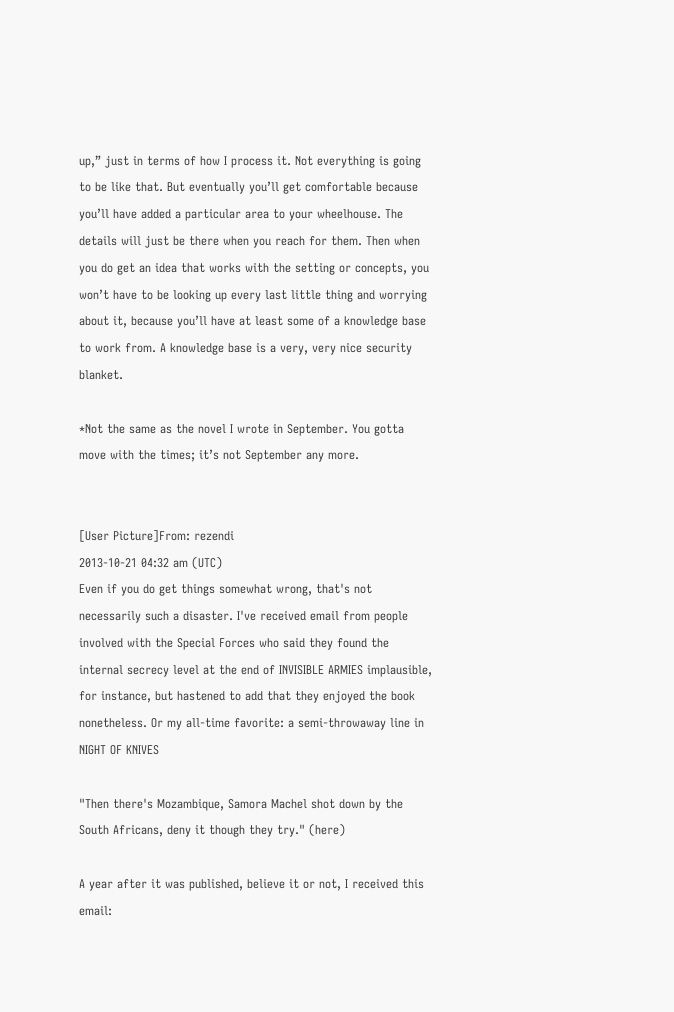up,” just in terms of how I process it. Not everything is going to be like that. But eventually you’ll get comfortable because you’ll have added a particular area to your wheelhouse. The details will just be there when you reach for them. Then when you do get an idea that works with the setting or concepts, you won’t have to be looking up every last little thing and worrying about it, because you’ll have at least some of a knowledge base to work from. A knowledge base is a very, very nice security blanket.

*Not the same as the novel I wrote in September. You gotta move with the times; it’s not September any more.


[User Picture]From: rezendi
2013-10-21 04:32 am (UTC)
Even if you do get things somewhat wrong, that's not necessarily such a disaster. I've received email from people involved with the Special Forces who said they found the internal secrecy level at the end of INVISIBLE ARMIES implausible, for instance, but hastened to add that they enjoyed the book nonetheless. Or my all-time favorite: a semi-throwaway line in NIGHT OF KNIVES

"Then there's Mozambique, Samora Machel shot down by the South Africans, deny it though they try." (here)

A year after it was published, believe it or not, I received this email: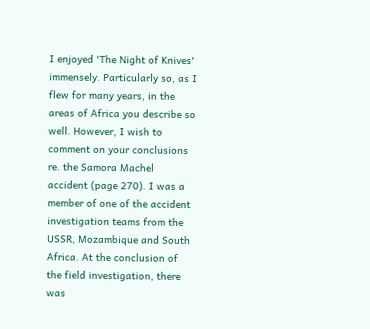I enjoyed 'The Night of Knives' immensely. Particularly so, as I flew for many years, in the areas of Africa you describe so well. However, I wish to comment on your conclusions re. the Samora Machel accident (page 270). I was a member of one of the accident investigation teams from the USSR, Mozambique and South Africa. At the conclusion of the field investigation, there was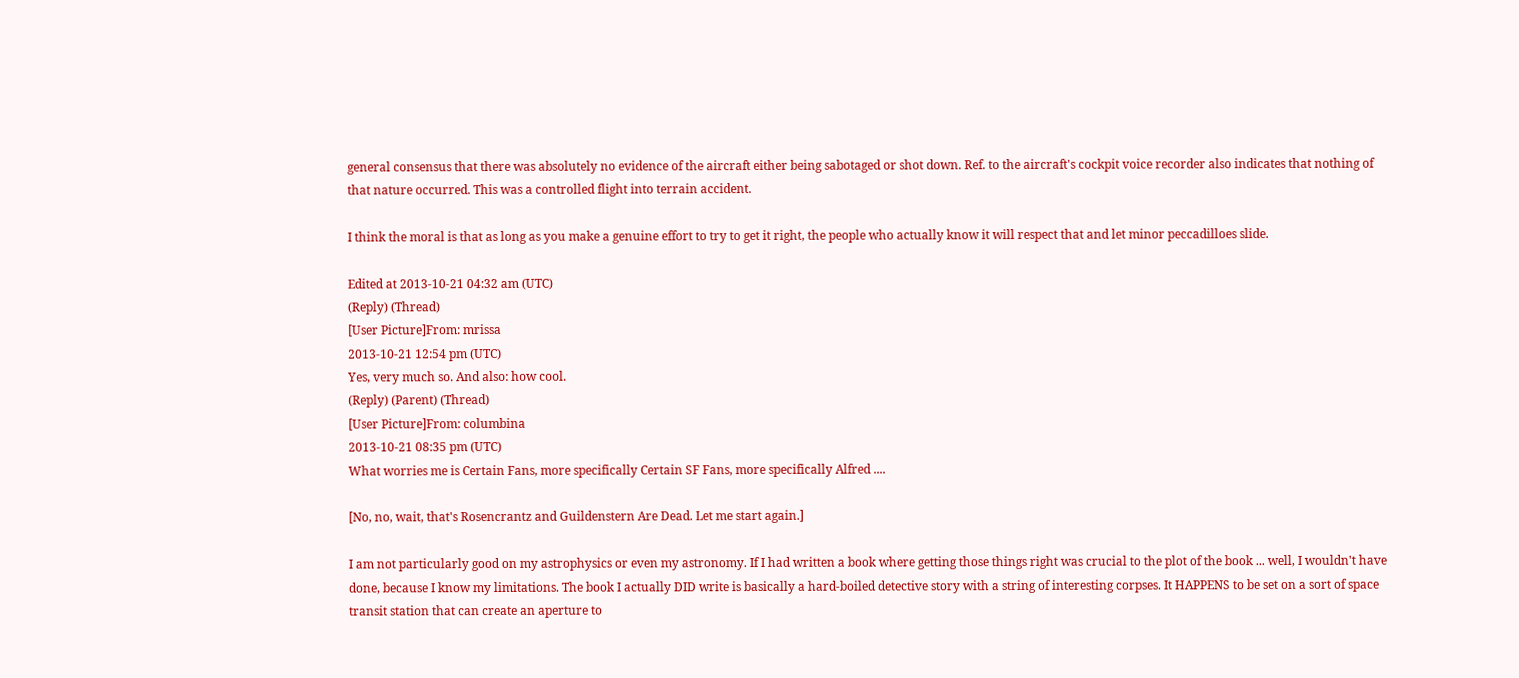general consensus that there was absolutely no evidence of the aircraft either being sabotaged or shot down. Ref. to the aircraft's cockpit voice recorder also indicates that nothing of that nature occurred. This was a controlled flight into terrain accident.

I think the moral is that as long as you make a genuine effort to try to get it right, the people who actually know it will respect that and let minor peccadilloes slide.

Edited at 2013-10-21 04:32 am (UTC)
(Reply) (Thread)
[User Picture]From: mrissa
2013-10-21 12:54 pm (UTC)
Yes, very much so. And also: how cool.
(Reply) (Parent) (Thread)
[User Picture]From: columbina
2013-10-21 08:35 pm (UTC)
What worries me is Certain Fans, more specifically Certain SF Fans, more specifically Alfred ....

[No, no, wait, that's Rosencrantz and Guildenstern Are Dead. Let me start again.]

I am not particularly good on my astrophysics or even my astronomy. If I had written a book where getting those things right was crucial to the plot of the book ... well, I wouldn't have done, because I know my limitations. The book I actually DID write is basically a hard-boiled detective story with a string of interesting corpses. It HAPPENS to be set on a sort of space transit station that can create an aperture to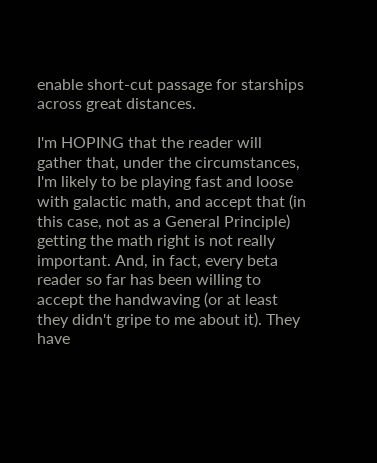enable short-cut passage for starships across great distances.

I'm HOPING that the reader will gather that, under the circumstances, I'm likely to be playing fast and loose with galactic math, and accept that (in this case, not as a General Principle) getting the math right is not really important. And, in fact, every beta reader so far has been willing to accept the handwaving (or at least they didn't gripe to me about it). They have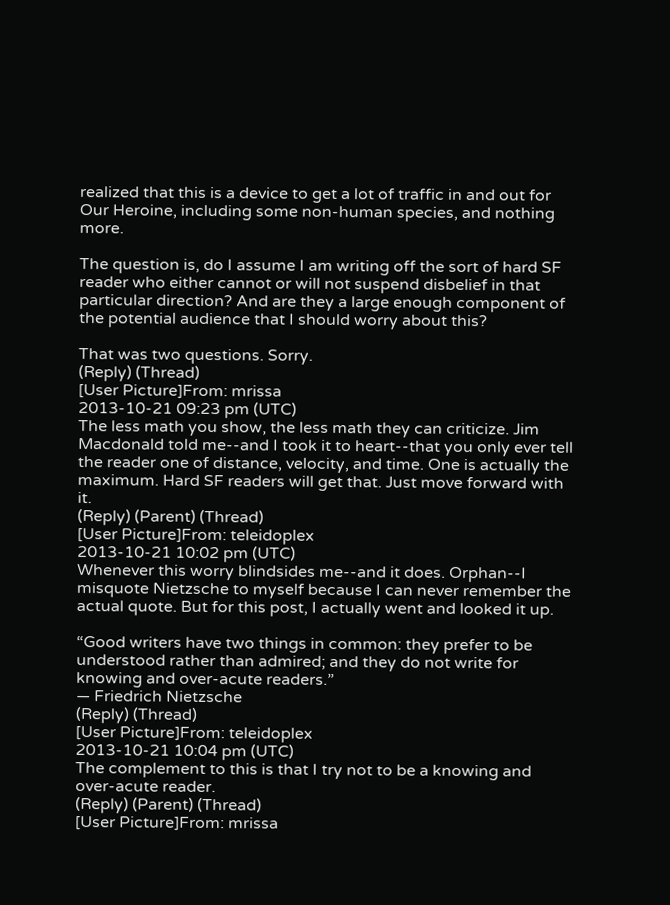realized that this is a device to get a lot of traffic in and out for Our Heroine, including some non-human species, and nothing more.

The question is, do I assume I am writing off the sort of hard SF reader who either cannot or will not suspend disbelief in that particular direction? And are they a large enough component of the potential audience that I should worry about this?

That was two questions. Sorry.
(Reply) (Thread)
[User Picture]From: mrissa
2013-10-21 09:23 pm (UTC)
The less math you show, the less math they can criticize. Jim Macdonald told me--and I took it to heart--that you only ever tell the reader one of distance, velocity, and time. One is actually the maximum. Hard SF readers will get that. Just move forward with it.
(Reply) (Parent) (Thread)
[User Picture]From: teleidoplex
2013-10-21 10:02 pm (UTC)
Whenever this worry blindsides me--and it does. Orphan--I misquote Nietzsche to myself because I can never remember the actual quote. But for this post, I actually went and looked it up.

“Good writers have two things in common: they prefer to be understood rather than admired; and they do not write for knowing and over-acute readers.”
― Friedrich Nietzsche
(Reply) (Thread)
[User Picture]From: teleidoplex
2013-10-21 10:04 pm (UTC)
The complement to this is that I try not to be a knowing and over-acute reader.
(Reply) (Parent) (Thread)
[User Picture]From: mrissa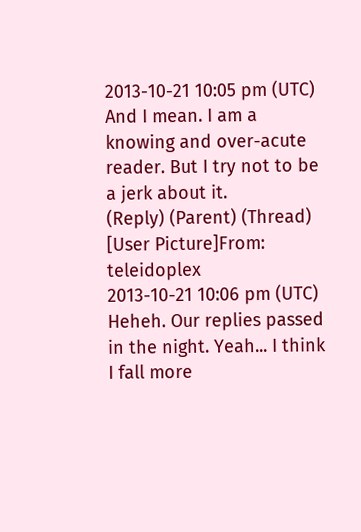2013-10-21 10:05 pm (UTC)
And I mean. I am a knowing and over-acute reader. But I try not to be a jerk about it.
(Reply) (Parent) (Thread)
[User Picture]From: teleidoplex
2013-10-21 10:06 pm (UTC)
Heheh. Our replies passed in the night. Yeah... I think I fall more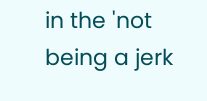in the 'not being a jerk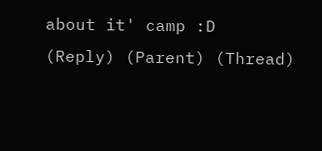about it' camp :D
(Reply) (Parent) (Thread)